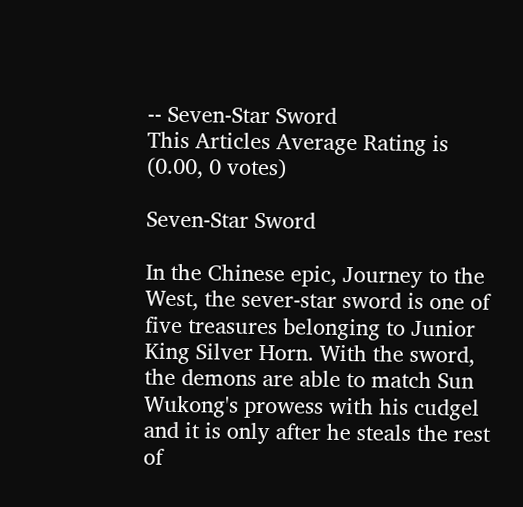-- Seven-Star Sword
This Articles Average Rating is
(0.00, 0 votes)

Seven-Star Sword

In the Chinese epic, Journey to the West, the sever-star sword is one of five treasures belonging to Junior King Silver Horn. With the sword, the demons are able to match Sun Wukong's prowess with his cudgel and it is only after he steals the rest of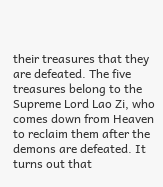their treasures that they are defeated. The five treasures belong to the Supreme Lord Lao Zi, who comes down from Heaven to reclaim them after the demons are defeated. It turns out that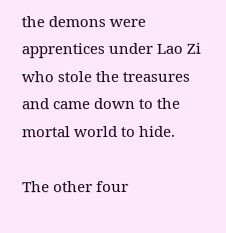the demons were apprentices under Lao Zi who stole the treasures and came down to the mortal world to hide.

The other four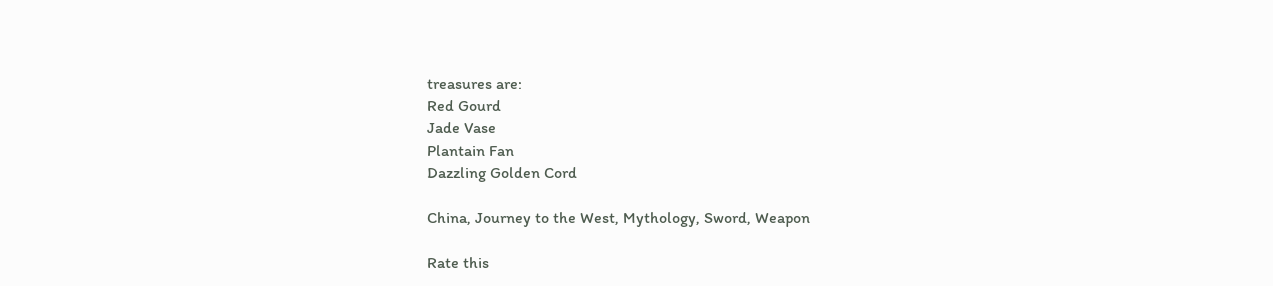treasures are:
Red Gourd
Jade Vase
Plantain Fan
Dazzling Golden Cord

China, Journey to the West, Mythology, Sword, Weapon

Rate this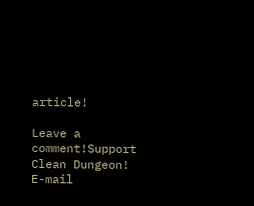article!

Leave a comment!Support Clean Dungeon!
E-mail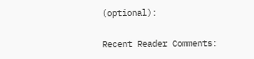(optional):

Recent Reader Comments: